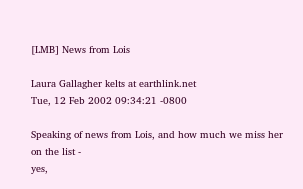[LMB] News from Lois

Laura Gallagher kelts at earthlink.net
Tue, 12 Feb 2002 09:34:21 -0800

Speaking of news from Lois, and how much we miss her on the list -
yes,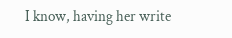I know, having her write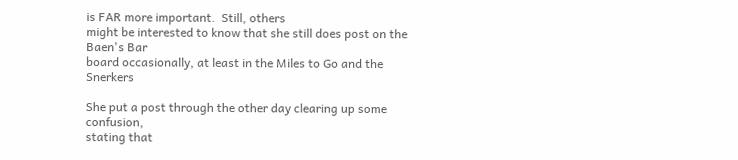is FAR more important.  Still, others
might be interested to know that she still does post on the Baen's Bar
board occasionally, at least in the Miles to Go and the Snerkers

She put a post through the other day clearing up some confusion,
stating that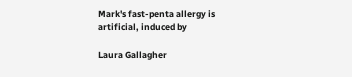Mark's fast-penta allergy is artificial, induced by

Laura Gallagher